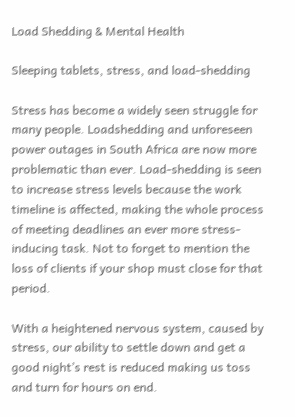Load Shedding & Mental Health

Sleeping tablets, stress, and load-shedding

Stress has become a widely seen struggle for many people. Loadshedding and unforeseen power outages in South Africa are now more problematic than ever. Load-shedding is seen to increase stress levels because the work timeline is affected, making the whole process of meeting deadlines an ever more stress-inducing task. Not to forget to mention the loss of clients if your shop must close for that period.

With a heightened nervous system, caused by stress, our ability to settle down and get a good night’s rest is reduced making us toss and turn for hours on end.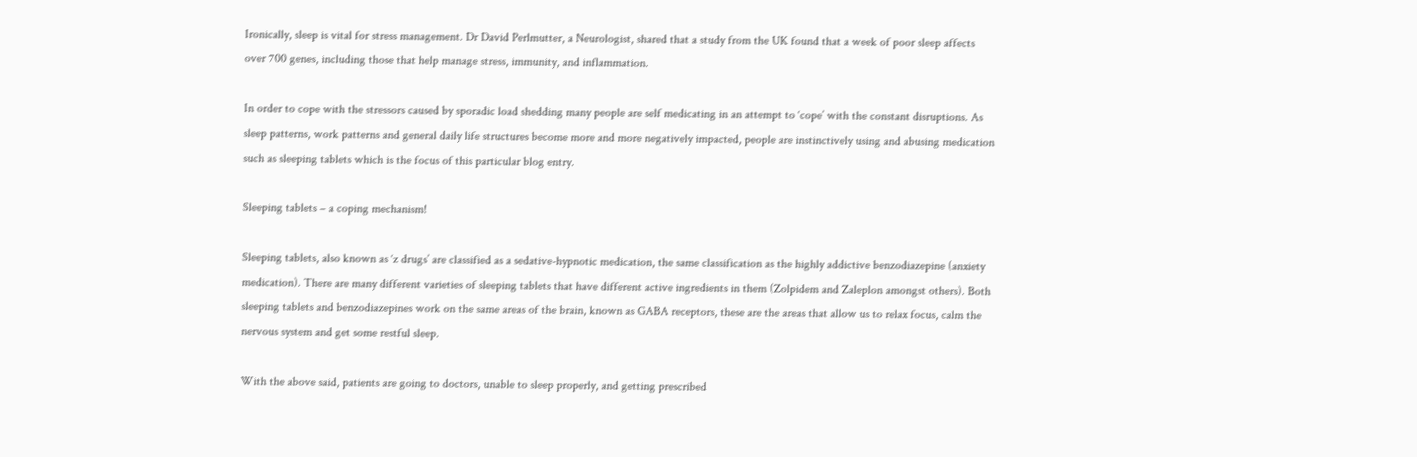Ironically, sleep is vital for stress management. Dr David Perlmutter, a Neurologist, shared that a study from the UK found that a week of poor sleep affects over 700 genes, including those that help manage stress, immunity, and inflammation.

In order to cope with the stressors caused by sporadic load shedding many people are self medicating in an attempt to ‘cope’ with the constant disruptions. As sleep patterns, work patterns and general daily life structures become more and more negatively impacted, people are instinctively using and abusing medication such as sleeping tablets which is the focus of this particular blog entry.

Sleeping tablets – a coping mechanism!

Sleeping tablets, also known as ‘z drugs’ are classified as a sedative-hypnotic medication, the same classification as the highly addictive benzodiazepine (anxiety medication). There are many different varieties of sleeping tablets that have different active ingredients in them (Zolpidem and Zaleplon amongst others). Both sleeping tablets and benzodiazepines work on the same areas of the brain, known as GABA receptors, these are the areas that allow us to relax focus, calm the nervous system and get some restful sleep.

With the above said, patients are going to doctors, unable to sleep properly, and getting prescribed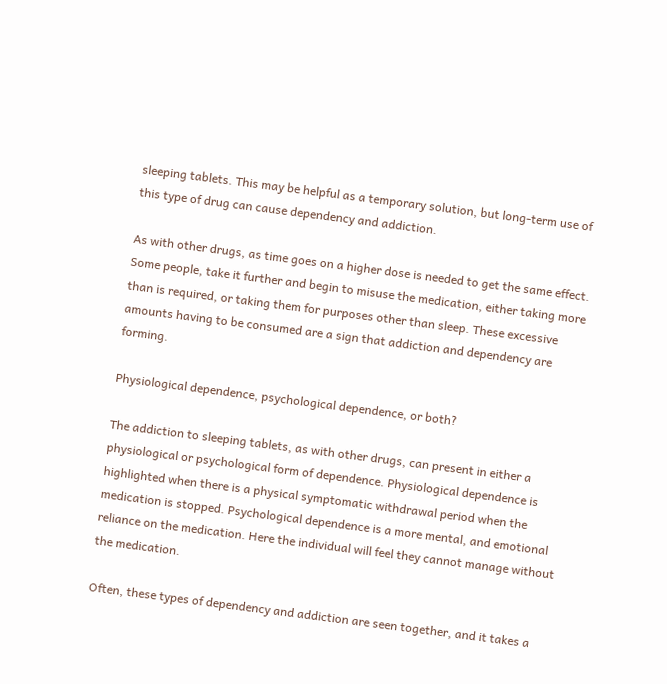sleeping tablets. This may be helpful as a temporary solution, but long-term use of this type of drug can cause dependency and addiction.

As with other drugs, as time goes on a higher dose is needed to get the same effect. Some people, take it further and begin to misuse the medication, either taking more than is required, or taking them for purposes other than sleep. These excessive amounts having to be consumed are a sign that addiction and dependency are forming.

Physiological dependence, psychological dependence, or both?

The addiction to sleeping tablets, as with other drugs, can present in either a physiological or psychological form of dependence. Physiological dependence is highlighted when there is a physical symptomatic withdrawal period when the medication is stopped. Psychological dependence is a more mental, and emotional reliance on the medication. Here the individual will feel they cannot manage without the medication.

Often, these types of dependency and addiction are seen together, and it takes a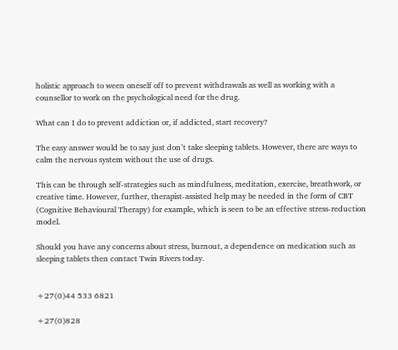holistic approach to ween oneself off to prevent withdrawals as well as working with a counsellor to work on the psychological need for the drug.

What can I do to prevent addiction or, if addicted, start recovery?

The easy answer would be to say just don’t take sleeping tablets. However, there are ways to calm the nervous system without the use of drugs.

This can be through self-strategies such as mindfulness, meditation, exercise, breathwork, or creative time. However, further, therapist-assisted help may be needed in the form of CBT (Cognitive Behavioural Therapy) for example, which is seen to be an effective stress-reduction model.

Should you have any concerns about stress, burnout, a dependence on medication such as sleeping tablets then contact Twin Rivers today.


+27(0)44 533 6821

+27(0)828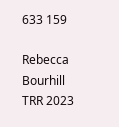633 159

Rebecca Bourhill TRR 2023